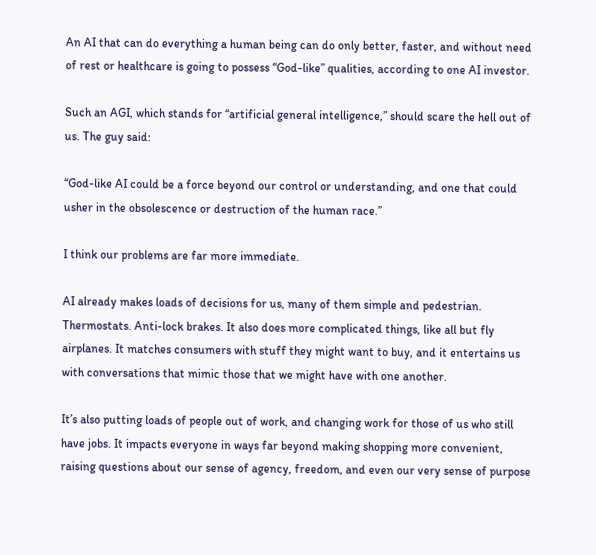An AI that can do everything a human being can do only better, faster, and without need of rest or healthcare is going to possess “God-like” qualities, according to one AI investor.

Such an AGI, which stands for “artificial general intelligence,” should scare the hell out of us. The guy said:

“God-like AI could be a force beyond our control or understanding, and one that could usher in the obsolescence or destruction of the human race.”

I think our problems are far more immediate.

AI already makes loads of decisions for us, many of them simple and pedestrian. Thermostats. Anti-lock brakes. It also does more complicated things, like all but fly airplanes. It matches consumers with stuff they might want to buy, and it entertains us with conversations that mimic those that we might have with one another.

It’s also putting loads of people out of work, and changing work for those of us who still have jobs. It impacts everyone in ways far beyond making shopping more convenient, raising questions about our sense of agency, freedom, and even our very sense of purpose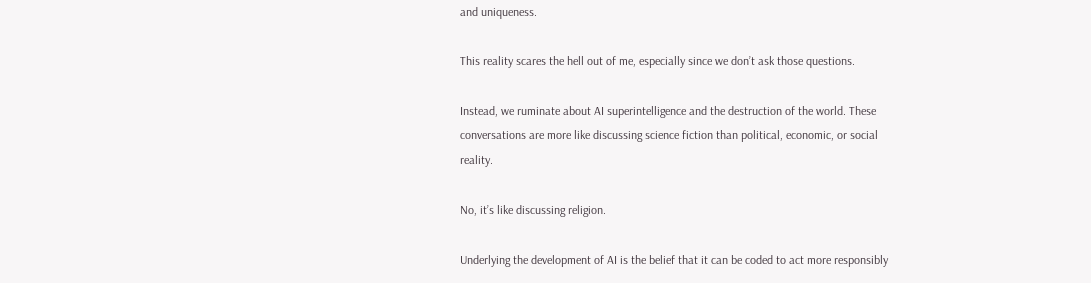and uniqueness.

This reality scares the hell out of me, especially since we don’t ask those questions.

Instead, we ruminate about AI superintelligence and the destruction of the world. These conversations are more like discussing science fiction than political, economic, or social reality.

No, it’s like discussing religion.

Underlying the development of AI is the belief that it can be coded to act more responsibly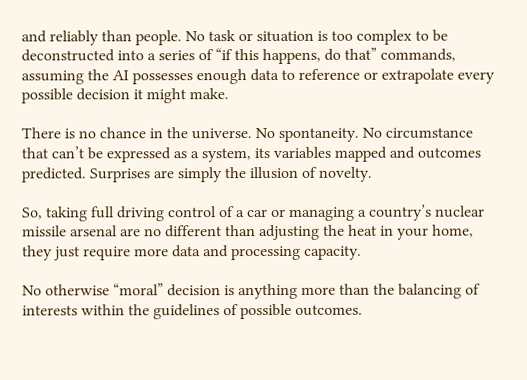and reliably than people. No task or situation is too complex to be deconstructed into a series of “if this happens, do that” commands, assuming the AI possesses enough data to reference or extrapolate every possible decision it might make.

There is no chance in the universe. No spontaneity. No circumstance that can’t be expressed as a system, its variables mapped and outcomes predicted. Surprises are simply the illusion of novelty.

So, taking full driving control of a car or managing a country’s nuclear missile arsenal are no different than adjusting the heat in your home, they just require more data and processing capacity.

No otherwise “moral” decision is anything more than the balancing of interests within the guidelines of possible outcomes.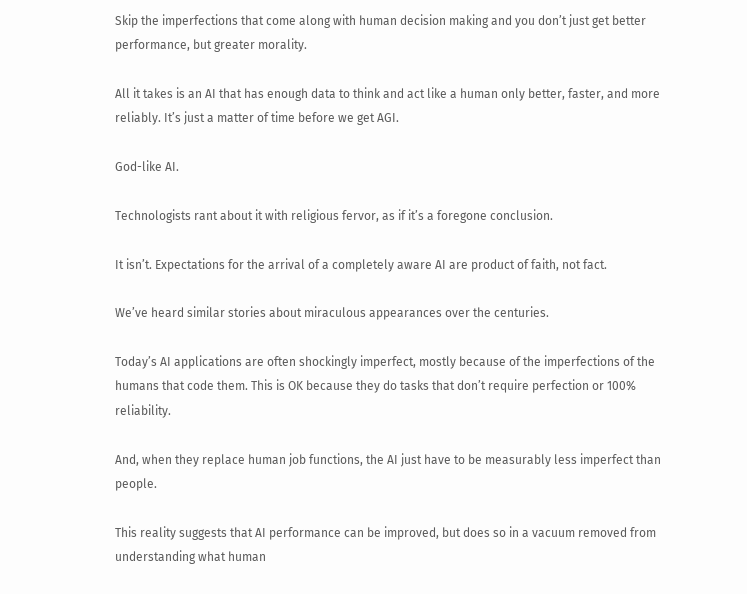Skip the imperfections that come along with human decision making and you don’t just get better performance, but greater morality.

All it takes is an AI that has enough data to think and act like a human only better, faster, and more reliably. It’s just a matter of time before we get AGI.

God-like AI.

Technologists rant about it with religious fervor, as if it’s a foregone conclusion.

It isn’t. Expectations for the arrival of a completely aware AI are product of faith, not fact.

We’ve heard similar stories about miraculous appearances over the centuries.

Today’s AI applications are often shockingly imperfect, mostly because of the imperfections of the humans that code them. This is OK because they do tasks that don’t require perfection or 100% reliability.

And, when they replace human job functions, the AI just have to be measurably less imperfect than people.

This reality suggests that AI performance can be improved, but does so in a vacuum removed from understanding what human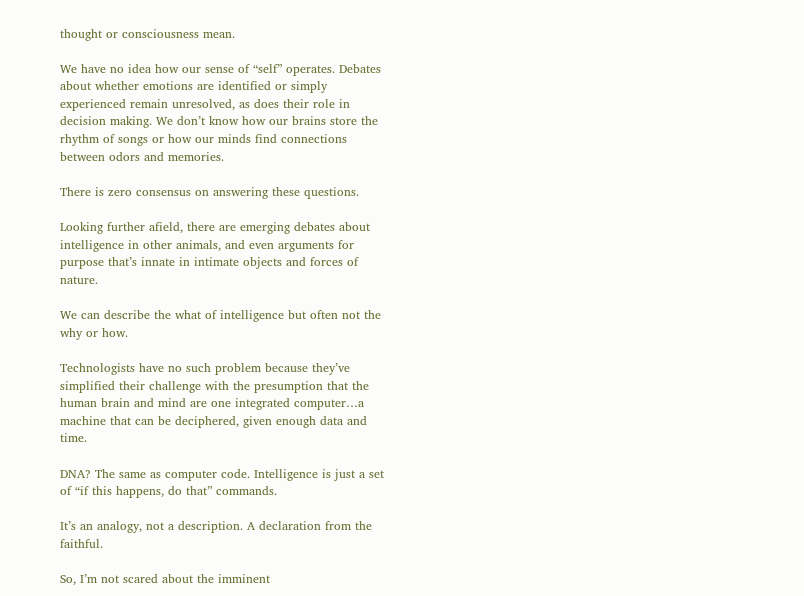thought or consciousness mean.

We have no idea how our sense of “self” operates. Debates about whether emotions are identified or simply experienced remain unresolved, as does their role in decision making. We don’t know how our brains store the rhythm of songs or how our minds find connections between odors and memories.

There is zero consensus on answering these questions.

Looking further afield, there are emerging debates about intelligence in other animals, and even arguments for purpose that’s innate in intimate objects and forces of nature.

We can describe the what of intelligence but often not the why or how.

Technologists have no such problem because they’ve simplified their challenge with the presumption that the human brain and mind are one integrated computer…a machine that can be deciphered, given enough data and time.

DNA? The same as computer code. Intelligence is just a set of “if this happens, do that” commands.

It’s an analogy, not a description. A declaration from the faithful.

So, I’m not scared about the imminent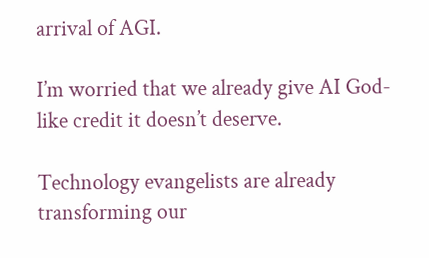arrival of AGI.

I’m worried that we already give AI God-like credit it doesn’t deserve.

Technology evangelists are already transforming our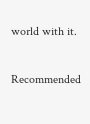world with it.

Recommended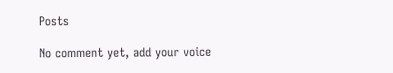Posts

No comment yet, add your voice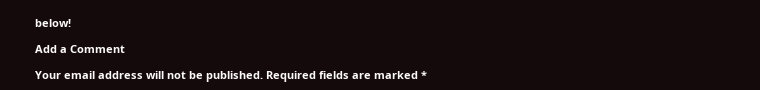below!

Add a Comment

Your email address will not be published. Required fields are marked *